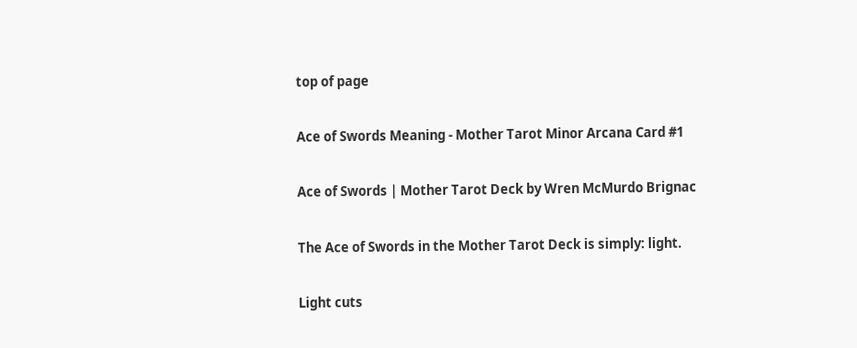top of page

Ace of Swords Meaning - Mother Tarot Minor Arcana Card #1

Ace of Swords | Mother Tarot Deck by Wren McMurdo Brignac

The Ace of Swords in the Mother Tarot Deck is simply: light.

Light cuts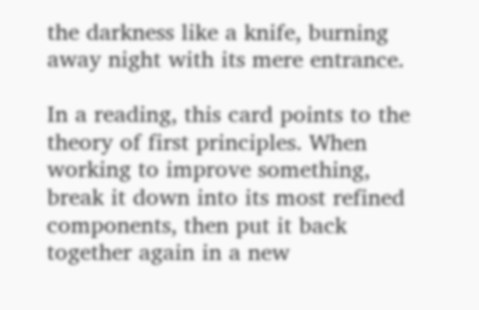the darkness like a knife, burning away night with its mere entrance.

In a reading, this card points to the theory of first principles. When working to improve something, break it down into its most refined components, then put it back together again in a new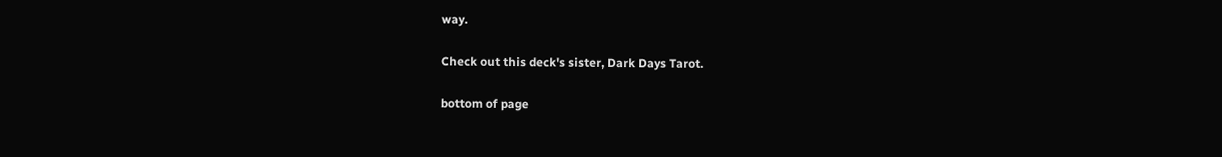way.

Check out this deck's sister, Dark Days Tarot.

bottom of page